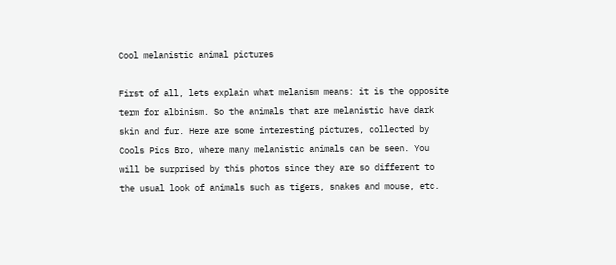Cool melanistic animal pictures

First of all, lets explain what melanism means: it is the opposite term for albinism. So the animals that are melanistic have dark skin and fur. Here are some interesting pictures, collected by Cools Pics Bro, where many melanistic animals can be seen. You will be surprised by this photos since they are so different to the usual look of animals such as tigers, snakes and mouse, etc.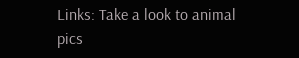Links: Take a look to animal pics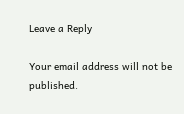Leave a Reply

Your email address will not be published.